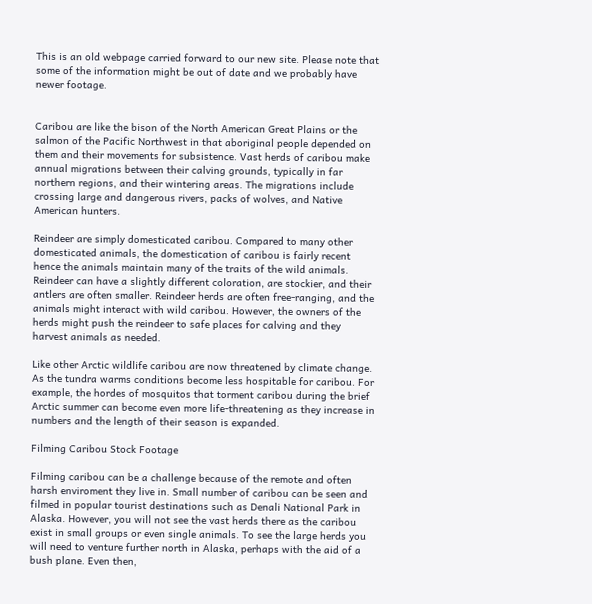This is an old webpage carried forward to our new site. Please note that some of the information might be out of date and we probably have newer footage.


Caribou are like the bison of the North American Great Plains or the salmon of the Pacific Northwest in that aboriginal people depended on them and their movements for subsistence. Vast herds of caribou make annual migrations between their calving grounds, typically in far northern regions, and their wintering areas. The migrations include crossing large and dangerous rivers, packs of wolves, and Native American hunters.

Reindeer are simply domesticated caribou. Compared to many other domesticated animals, the domestication of caribou is fairly recent hence the animals maintain many of the traits of the wild animals. Reindeer can have a slightly different coloration, are stockier, and their antlers are often smaller. Reindeer herds are often free-ranging, and the animals might interact with wild caribou. However, the owners of the herds might push the reindeer to safe places for calving and they harvest animals as needed.

Like other Arctic wildlife caribou are now threatened by climate change. As the tundra warms conditions become less hospitable for caribou. For example, the hordes of mosquitos that torment caribou during the brief Arctic summer can become even more life-threatening as they increase in numbers and the length of their season is expanded.

Filming Caribou Stock Footage

Filming caribou can be a challenge because of the remote and often harsh enviroment they live in. Small number of caribou can be seen and filmed in popular tourist destinations such as Denali National Park in Alaska. However, you will not see the vast herds there as the caribou exist in small groups or even single animals. To see the large herds you will need to venture further north in Alaska, perhaps with the aid of a bush plane. Even then,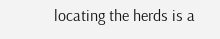locating the herds is a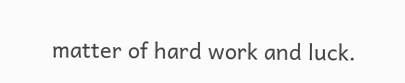matter of hard work and luck.